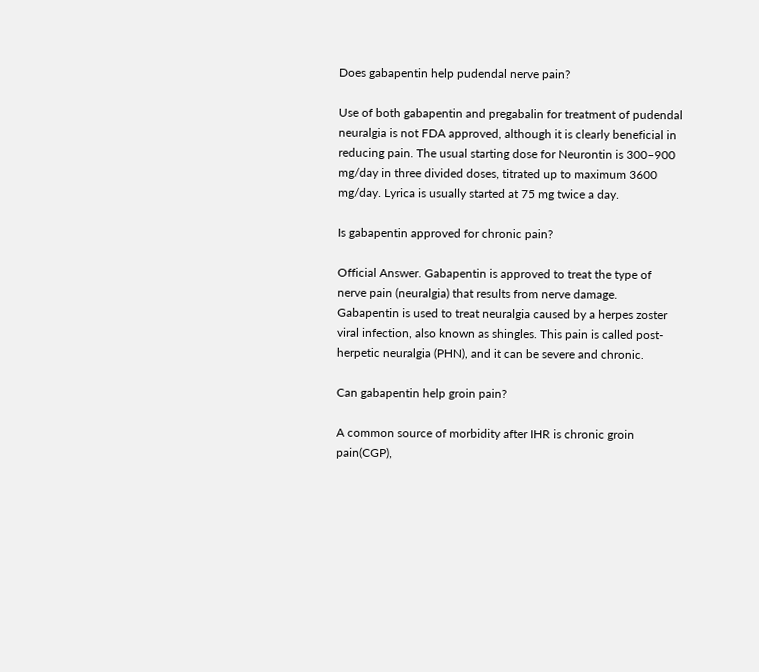Does gabapentin help pudendal nerve pain?

Use of both gabapentin and pregabalin for treatment of pudendal neuralgia is not FDA approved, although it is clearly beneficial in reducing pain. The usual starting dose for Neurontin is 300–900 mg/day in three divided doses, titrated up to maximum 3600 mg/day. Lyrica is usually started at 75 mg twice a day.

Is gabapentin approved for chronic pain?

Official Answer. Gabapentin is approved to treat the type of nerve pain (neuralgia) that results from nerve damage. Gabapentin is used to treat neuralgia caused by a herpes zoster viral infection, also known as shingles. This pain is called post-herpetic neuralgia (PHN), and it can be severe and chronic.

Can gabapentin help groin pain?

A common source of morbidity after IHR is chronic groin pain(CGP),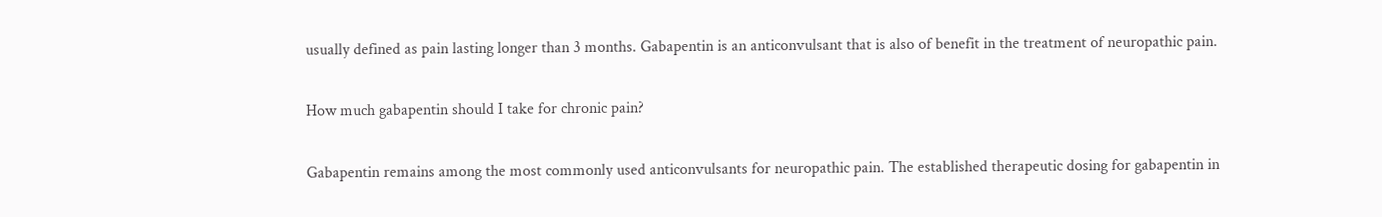usually defined as pain lasting longer than 3 months. Gabapentin is an anticonvulsant that is also of benefit in the treatment of neuropathic pain.

How much gabapentin should I take for chronic pain?

Gabapentin remains among the most commonly used anticonvulsants for neuropathic pain. The established therapeutic dosing for gabapentin in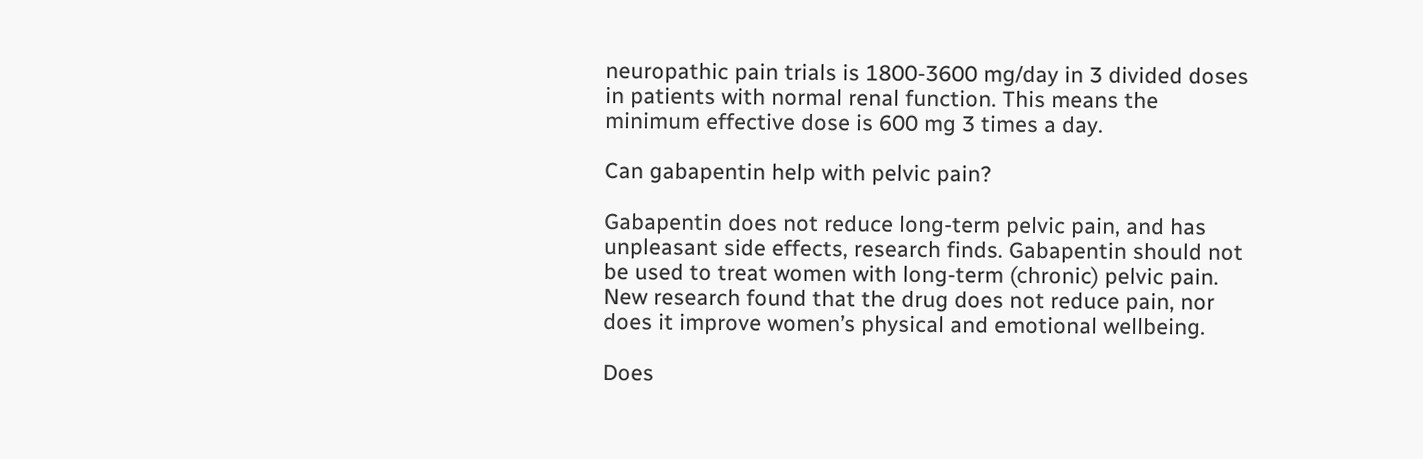neuropathic pain trials is 1800-3600 mg/day in 3 divided doses in patients with normal renal function. This means the minimum effective dose is 600 mg 3 times a day.

Can gabapentin help with pelvic pain?

Gabapentin does not reduce long-term pelvic pain, and has unpleasant side effects, research finds. Gabapentin should not be used to treat women with long-term (chronic) pelvic pain. New research found that the drug does not reduce pain, nor does it improve women’s physical and emotional wellbeing.

Does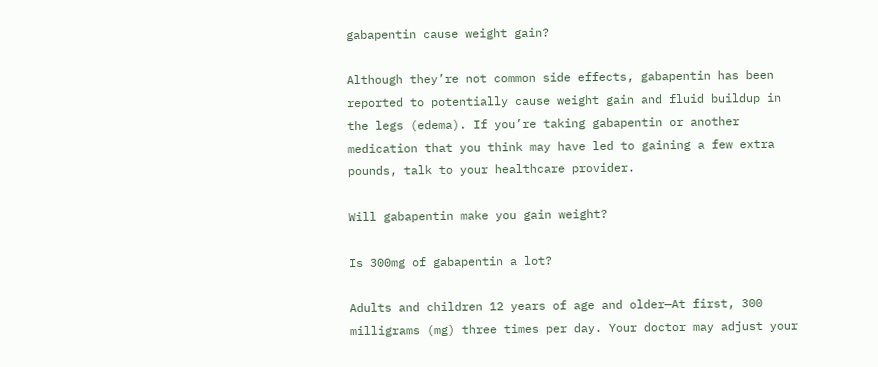gabapentin cause weight gain?

Although they’re not common side effects, gabapentin has been reported to potentially cause weight gain and fluid buildup in the legs (edema). If you’re taking gabapentin or another medication that you think may have led to gaining a few extra pounds, talk to your healthcare provider.

Will gabapentin make you gain weight?

Is 300mg of gabapentin a lot?

Adults and children 12 years of age and older—At first, 300 milligrams (mg) three times per day. Your doctor may adjust your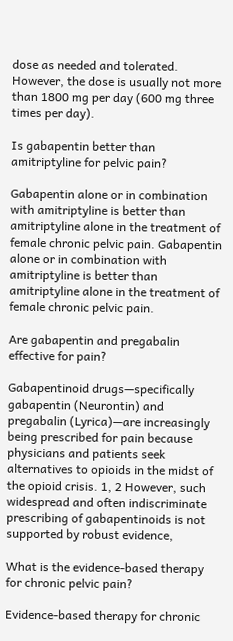dose as needed and tolerated. However, the dose is usually not more than 1800 mg per day (600 mg three times per day).

Is gabapentin better than amitriptyline for pelvic pain?

Gabapentin alone or in combination with amitriptyline is better than amitriptyline alone in the treatment of female chronic pelvic pain. Gabapentin alone or in combination with amitriptyline is better than amitriptyline alone in the treatment of female chronic pelvic pain.

Are gabapentin and pregabalin effective for pain?

Gabapentinoid drugs—specifically gabapentin (Neurontin) and pregabalin (Lyrica)—are increasingly being prescribed for pain because physicians and patients seek alternatives to opioids in the midst of the opioid crisis. 1, 2 However, such widespread and often indiscriminate prescribing of gabapentinoids is not supported by robust evidence,

What is the evidence-based therapy for chronic pelvic pain?

Evidence-based therapy for chronic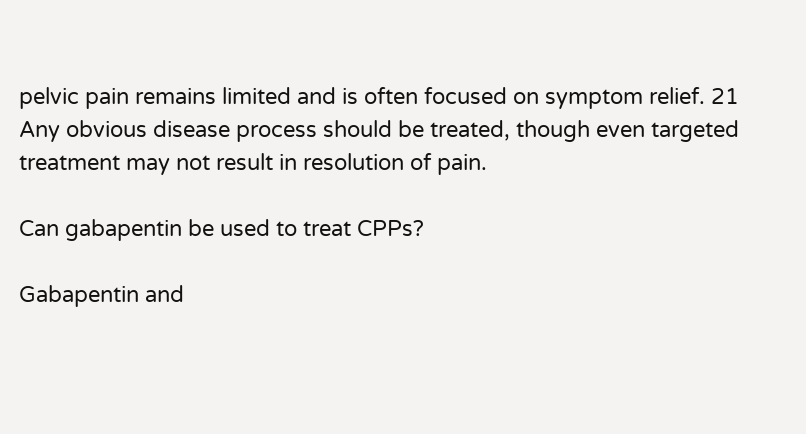pelvic pain remains limited and is often focused on symptom relief. 21 Any obvious disease process should be treated, though even targeted treatment may not result in resolution of pain.

Can gabapentin be used to treat CPPs?

Gabapentin and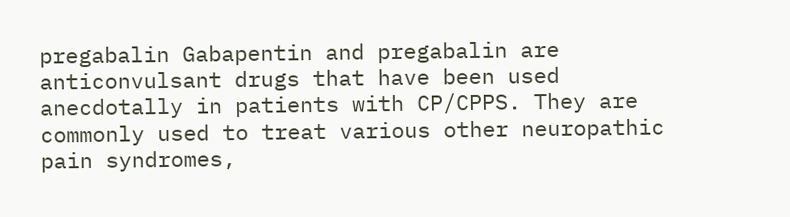pregabalin Gabapentin and pregabalin are anticonvulsant drugs that have been used anecdotally in patients with CP/CPPS. They are commonly used to treat various other neuropathic pain syndromes,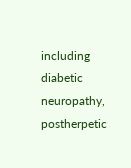including diabetic neuropathy, postherpetic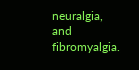neuralgia, and fibromyalgia.